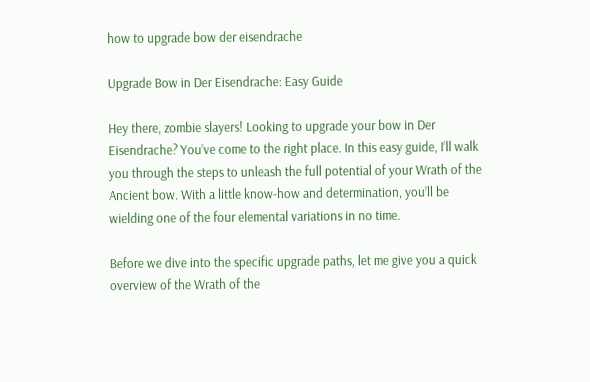how to upgrade bow der eisendrache

Upgrade Bow in Der Eisendrache: Easy Guide

Hey there, zombie slayers! Looking to upgrade your bow in Der Eisendrache? You’ve come to the right place. In this easy guide, I’ll walk you through the steps to unleash the full potential of your Wrath of the Ancient bow. With a little know-how and determination, you’ll be wielding one of the four elemental variations in no time.

Before we dive into the specific upgrade paths, let me give you a quick overview of the Wrath of the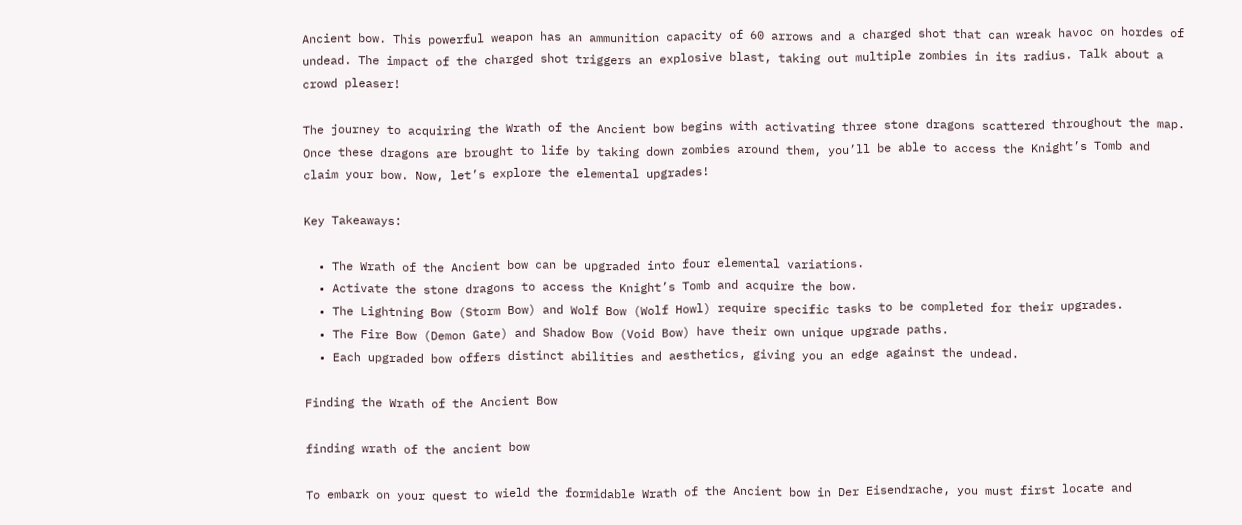Ancient bow. This powerful weapon has an ammunition capacity of 60 arrows and a charged shot that can wreak havoc on hordes of undead. The impact of the charged shot triggers an explosive blast, taking out multiple zombies in its radius. Talk about a crowd pleaser!

The journey to acquiring the Wrath of the Ancient bow begins with activating three stone dragons scattered throughout the map. Once these dragons are brought to life by taking down zombies around them, you’ll be able to access the Knight’s Tomb and claim your bow. Now, let’s explore the elemental upgrades!

Key Takeaways:

  • The Wrath of the Ancient bow can be upgraded into four elemental variations.
  • Activate the stone dragons to access the Knight’s Tomb and acquire the bow.
  • The Lightning Bow (Storm Bow) and Wolf Bow (Wolf Howl) require specific tasks to be completed for their upgrades.
  • The Fire Bow (Demon Gate) and Shadow Bow (Void Bow) have their own unique upgrade paths.
  • Each upgraded bow offers distinct abilities and aesthetics, giving you an edge against the undead.

Finding the Wrath of the Ancient Bow

finding wrath of the ancient bow

To embark on your quest to wield the formidable Wrath of the Ancient bow in Der Eisendrache, you must first locate and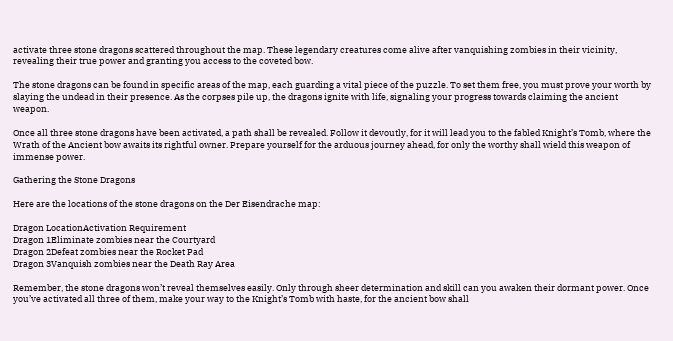activate three stone dragons scattered throughout the map. These legendary creatures come alive after vanquishing zombies in their vicinity, revealing their true power and granting you access to the coveted bow.

The stone dragons can be found in specific areas of the map, each guarding a vital piece of the puzzle. To set them free, you must prove your worth by slaying the undead in their presence. As the corpses pile up, the dragons ignite with life, signaling your progress towards claiming the ancient weapon.

Once all three stone dragons have been activated, a path shall be revealed. Follow it devoutly, for it will lead you to the fabled Knight’s Tomb, where the Wrath of the Ancient bow awaits its rightful owner. Prepare yourself for the arduous journey ahead, for only the worthy shall wield this weapon of immense power.

Gathering the Stone Dragons

Here are the locations of the stone dragons on the Der Eisendrache map:

Dragon LocationActivation Requirement
Dragon 1Eliminate zombies near the Courtyard
Dragon 2Defeat zombies near the Rocket Pad
Dragon 3Vanquish zombies near the Death Ray Area

Remember, the stone dragons won’t reveal themselves easily. Only through sheer determination and skill can you awaken their dormant power. Once you’ve activated all three of them, make your way to the Knight’s Tomb with haste, for the ancient bow shall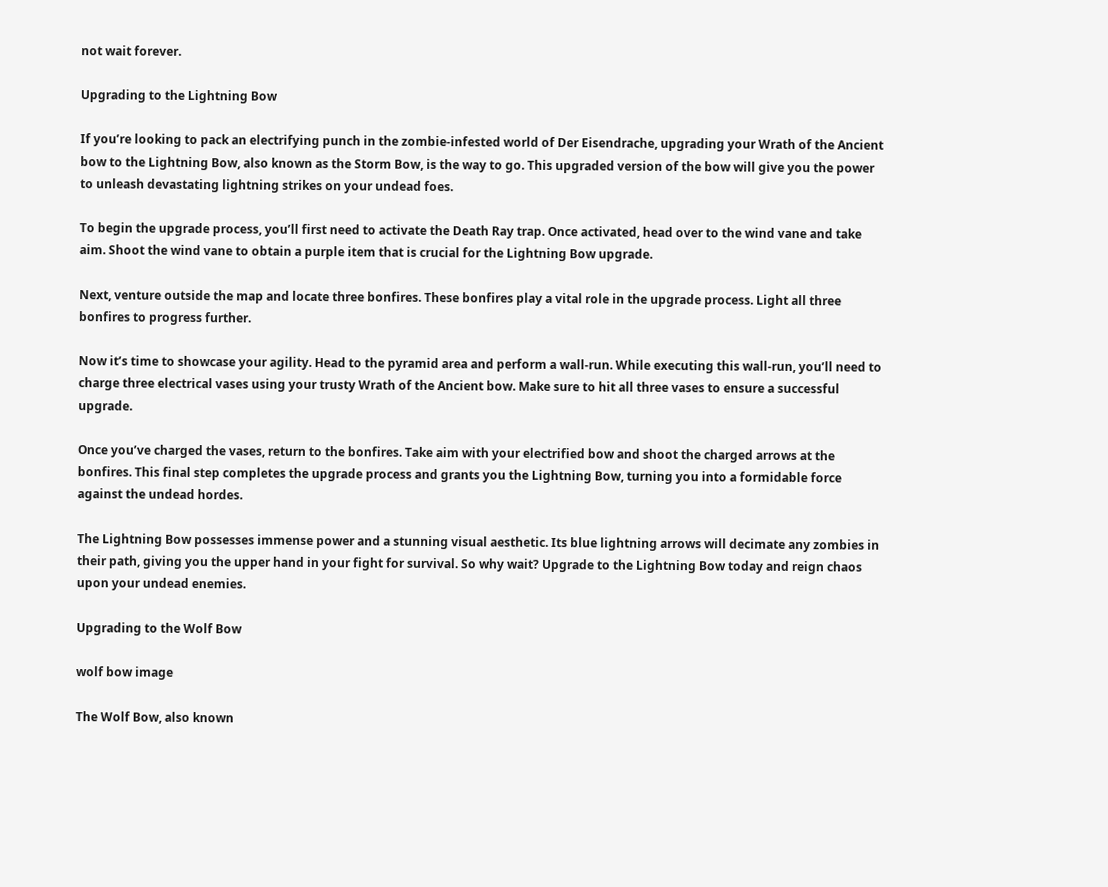not wait forever.

Upgrading to the Lightning Bow

If you’re looking to pack an electrifying punch in the zombie-infested world of Der Eisendrache, upgrading your Wrath of the Ancient bow to the Lightning Bow, also known as the Storm Bow, is the way to go. This upgraded version of the bow will give you the power to unleash devastating lightning strikes on your undead foes.

To begin the upgrade process, you’ll first need to activate the Death Ray trap. Once activated, head over to the wind vane and take aim. Shoot the wind vane to obtain a purple item that is crucial for the Lightning Bow upgrade.

Next, venture outside the map and locate three bonfires. These bonfires play a vital role in the upgrade process. Light all three bonfires to progress further.

Now it’s time to showcase your agility. Head to the pyramid area and perform a wall-run. While executing this wall-run, you’ll need to charge three electrical vases using your trusty Wrath of the Ancient bow. Make sure to hit all three vases to ensure a successful upgrade.

Once you’ve charged the vases, return to the bonfires. Take aim with your electrified bow and shoot the charged arrows at the bonfires. This final step completes the upgrade process and grants you the Lightning Bow, turning you into a formidable force against the undead hordes.

The Lightning Bow possesses immense power and a stunning visual aesthetic. Its blue lightning arrows will decimate any zombies in their path, giving you the upper hand in your fight for survival. So why wait? Upgrade to the Lightning Bow today and reign chaos upon your undead enemies.

Upgrading to the Wolf Bow

wolf bow image

The Wolf Bow, also known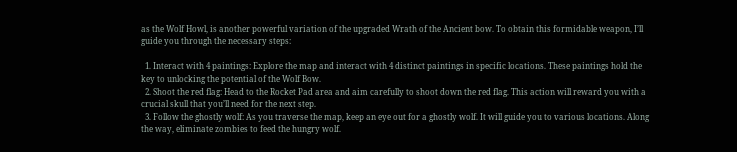as the Wolf Howl, is another powerful variation of the upgraded Wrath of the Ancient bow. To obtain this formidable weapon, I’ll guide you through the necessary steps:

  1. Interact with 4 paintings: Explore the map and interact with 4 distinct paintings in specific locations. These paintings hold the key to unlocking the potential of the Wolf Bow.
  2. Shoot the red flag: Head to the Rocket Pad area and aim carefully to shoot down the red flag. This action will reward you with a crucial skull that you’ll need for the next step.
  3. Follow the ghostly wolf: As you traverse the map, keep an eye out for a ghostly wolf. It will guide you to various locations. Along the way, eliminate zombies to feed the hungry wolf.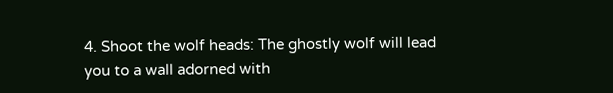4. Shoot the wolf heads: The ghostly wolf will lead you to a wall adorned with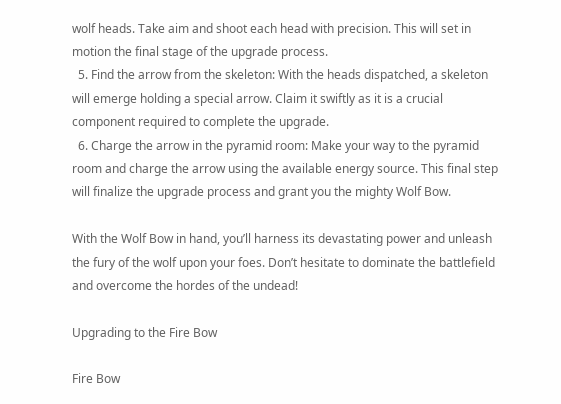wolf heads. Take aim and shoot each head with precision. This will set in motion the final stage of the upgrade process.
  5. Find the arrow from the skeleton: With the heads dispatched, a skeleton will emerge holding a special arrow. Claim it swiftly as it is a crucial component required to complete the upgrade.
  6. Charge the arrow in the pyramid room: Make your way to the pyramid room and charge the arrow using the available energy source. This final step will finalize the upgrade process and grant you the mighty Wolf Bow.

With the Wolf Bow in hand, you’ll harness its devastating power and unleash the fury of the wolf upon your foes. Don’t hesitate to dominate the battlefield and overcome the hordes of the undead!

Upgrading to the Fire Bow

Fire Bow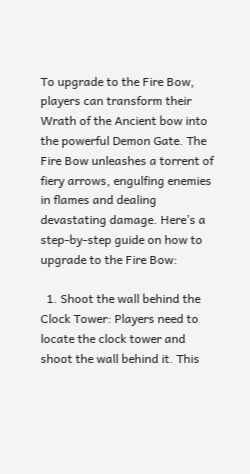To upgrade to the Fire Bow, players can transform their Wrath of the Ancient bow into the powerful Demon Gate. The Fire Bow unleashes a torrent of fiery arrows, engulfing enemies in flames and dealing devastating damage. Here’s a step-by-step guide on how to upgrade to the Fire Bow:

  1. Shoot the wall behind the Clock Tower: Players need to locate the clock tower and shoot the wall behind it. This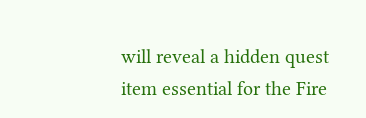will reveal a hidden quest item essential for the Fire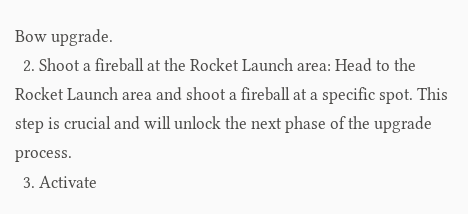Bow upgrade.
  2. Shoot a fireball at the Rocket Launch area: Head to the Rocket Launch area and shoot a fireball at a specific spot. This step is crucial and will unlock the next phase of the upgrade process.
  3. Activate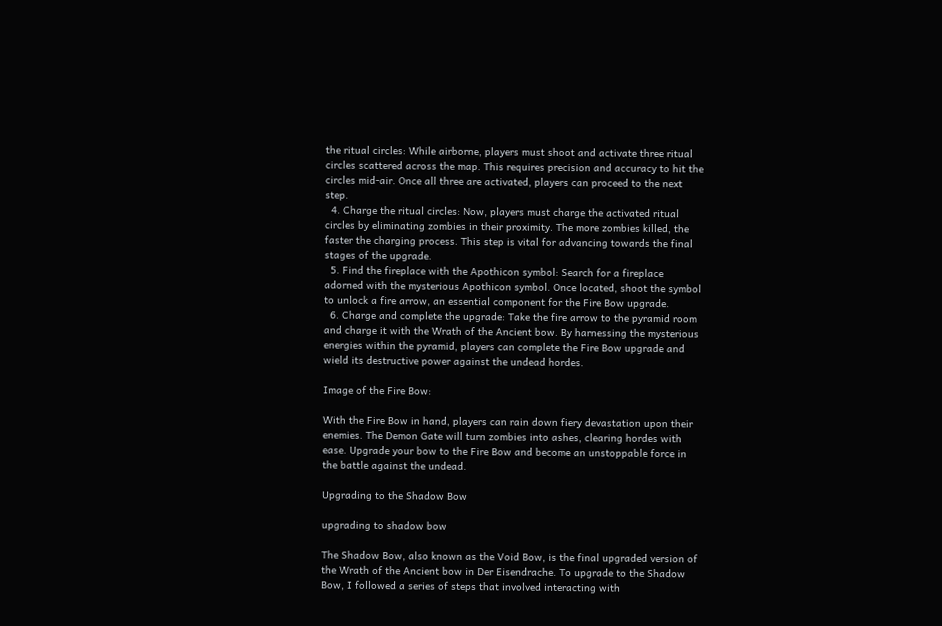the ritual circles: While airborne, players must shoot and activate three ritual circles scattered across the map. This requires precision and accuracy to hit the circles mid-air. Once all three are activated, players can proceed to the next step.
  4. Charge the ritual circles: Now, players must charge the activated ritual circles by eliminating zombies in their proximity. The more zombies killed, the faster the charging process. This step is vital for advancing towards the final stages of the upgrade.
  5. Find the fireplace with the Apothicon symbol: Search for a fireplace adorned with the mysterious Apothicon symbol. Once located, shoot the symbol to unlock a fire arrow, an essential component for the Fire Bow upgrade.
  6. Charge and complete the upgrade: Take the fire arrow to the pyramid room and charge it with the Wrath of the Ancient bow. By harnessing the mysterious energies within the pyramid, players can complete the Fire Bow upgrade and wield its destructive power against the undead hordes.

Image of the Fire Bow:

With the Fire Bow in hand, players can rain down fiery devastation upon their enemies. The Demon Gate will turn zombies into ashes, clearing hordes with ease. Upgrade your bow to the Fire Bow and become an unstoppable force in the battle against the undead.

Upgrading to the Shadow Bow

upgrading to shadow bow

The Shadow Bow, also known as the Void Bow, is the final upgraded version of the Wrath of the Ancient bow in Der Eisendrache. To upgrade to the Shadow Bow, I followed a series of steps that involved interacting with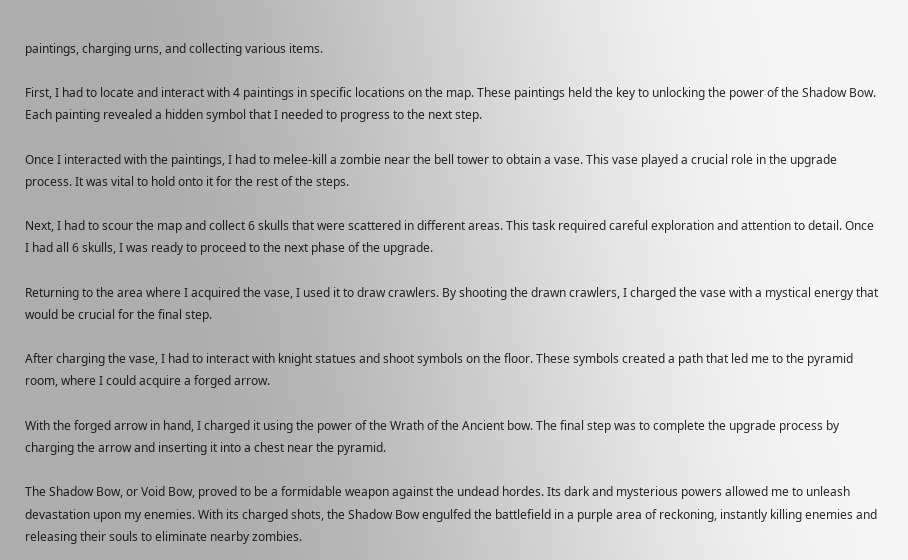paintings, charging urns, and collecting various items.

First, I had to locate and interact with 4 paintings in specific locations on the map. These paintings held the key to unlocking the power of the Shadow Bow. Each painting revealed a hidden symbol that I needed to progress to the next step.

Once I interacted with the paintings, I had to melee-kill a zombie near the bell tower to obtain a vase. This vase played a crucial role in the upgrade process. It was vital to hold onto it for the rest of the steps.

Next, I had to scour the map and collect 6 skulls that were scattered in different areas. This task required careful exploration and attention to detail. Once I had all 6 skulls, I was ready to proceed to the next phase of the upgrade.

Returning to the area where I acquired the vase, I used it to draw crawlers. By shooting the drawn crawlers, I charged the vase with a mystical energy that would be crucial for the final step.

After charging the vase, I had to interact with knight statues and shoot symbols on the floor. These symbols created a path that led me to the pyramid room, where I could acquire a forged arrow.

With the forged arrow in hand, I charged it using the power of the Wrath of the Ancient bow. The final step was to complete the upgrade process by charging the arrow and inserting it into a chest near the pyramid.

The Shadow Bow, or Void Bow, proved to be a formidable weapon against the undead hordes. Its dark and mysterious powers allowed me to unleash devastation upon my enemies. With its charged shots, the Shadow Bow engulfed the battlefield in a purple area of reckoning, instantly killing enemies and releasing their souls to eliminate nearby zombies.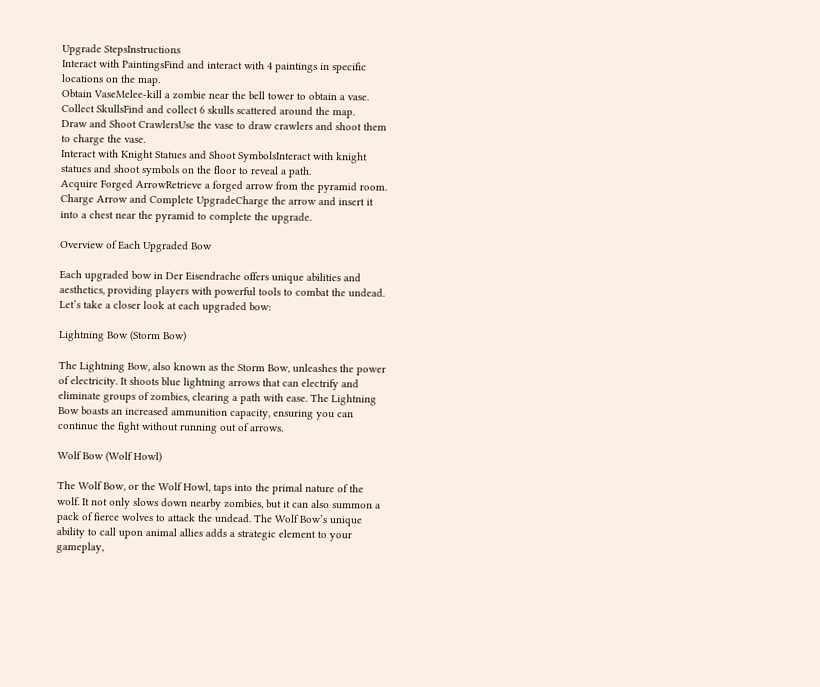Upgrade StepsInstructions
Interact with PaintingsFind and interact with 4 paintings in specific locations on the map.
Obtain VaseMelee-kill a zombie near the bell tower to obtain a vase.
Collect SkullsFind and collect 6 skulls scattered around the map.
Draw and Shoot CrawlersUse the vase to draw crawlers and shoot them to charge the vase.
Interact with Knight Statues and Shoot SymbolsInteract with knight statues and shoot symbols on the floor to reveal a path.
Acquire Forged ArrowRetrieve a forged arrow from the pyramid room.
Charge Arrow and Complete UpgradeCharge the arrow and insert it into a chest near the pyramid to complete the upgrade.

Overview of Each Upgraded Bow

Each upgraded bow in Der Eisendrache offers unique abilities and aesthetics, providing players with powerful tools to combat the undead. Let’s take a closer look at each upgraded bow:

Lightning Bow (Storm Bow)

The Lightning Bow, also known as the Storm Bow, unleashes the power of electricity. It shoots blue lightning arrows that can electrify and eliminate groups of zombies, clearing a path with ease. The Lightning Bow boasts an increased ammunition capacity, ensuring you can continue the fight without running out of arrows.

Wolf Bow (Wolf Howl)

The Wolf Bow, or the Wolf Howl, taps into the primal nature of the wolf. It not only slows down nearby zombies, but it can also summon a pack of fierce wolves to attack the undead. The Wolf Bow’s unique ability to call upon animal allies adds a strategic element to your gameplay,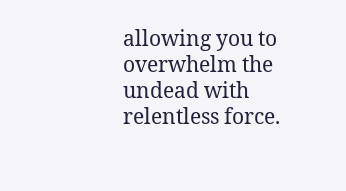allowing you to overwhelm the undead with relentless force.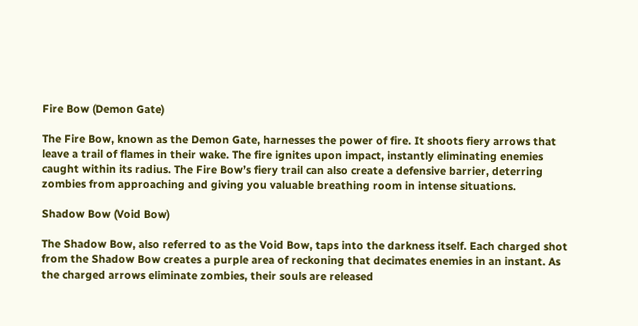Fire Bow (Demon Gate)

The Fire Bow, known as the Demon Gate, harnesses the power of fire. It shoots fiery arrows that leave a trail of flames in their wake. The fire ignites upon impact, instantly eliminating enemies caught within its radius. The Fire Bow’s fiery trail can also create a defensive barrier, deterring zombies from approaching and giving you valuable breathing room in intense situations.

Shadow Bow (Void Bow)

The Shadow Bow, also referred to as the Void Bow, taps into the darkness itself. Each charged shot from the Shadow Bow creates a purple area of reckoning that decimates enemies in an instant. As the charged arrows eliminate zombies, their souls are released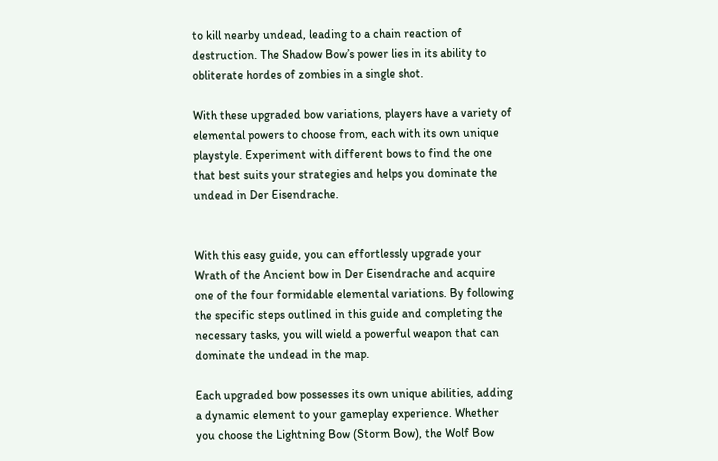to kill nearby undead, leading to a chain reaction of destruction. The Shadow Bow’s power lies in its ability to obliterate hordes of zombies in a single shot.

With these upgraded bow variations, players have a variety of elemental powers to choose from, each with its own unique playstyle. Experiment with different bows to find the one that best suits your strategies and helps you dominate the undead in Der Eisendrache.


With this easy guide, you can effortlessly upgrade your Wrath of the Ancient bow in Der Eisendrache and acquire one of the four formidable elemental variations. By following the specific steps outlined in this guide and completing the necessary tasks, you will wield a powerful weapon that can dominate the undead in the map.

Each upgraded bow possesses its own unique abilities, adding a dynamic element to your gameplay experience. Whether you choose the Lightning Bow (Storm Bow), the Wolf Bow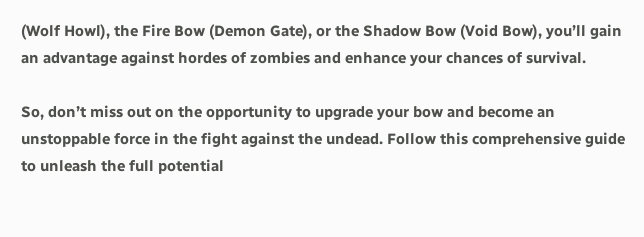(Wolf Howl), the Fire Bow (Demon Gate), or the Shadow Bow (Void Bow), you’ll gain an advantage against hordes of zombies and enhance your chances of survival.

So, don’t miss out on the opportunity to upgrade your bow and become an unstoppable force in the fight against the undead. Follow this comprehensive guide to unleash the full potential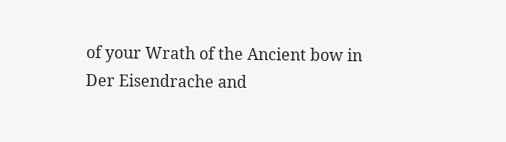of your Wrath of the Ancient bow in Der Eisendrache and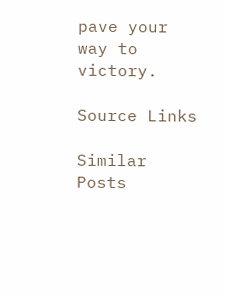pave your way to victory.

Source Links

Similar Posts